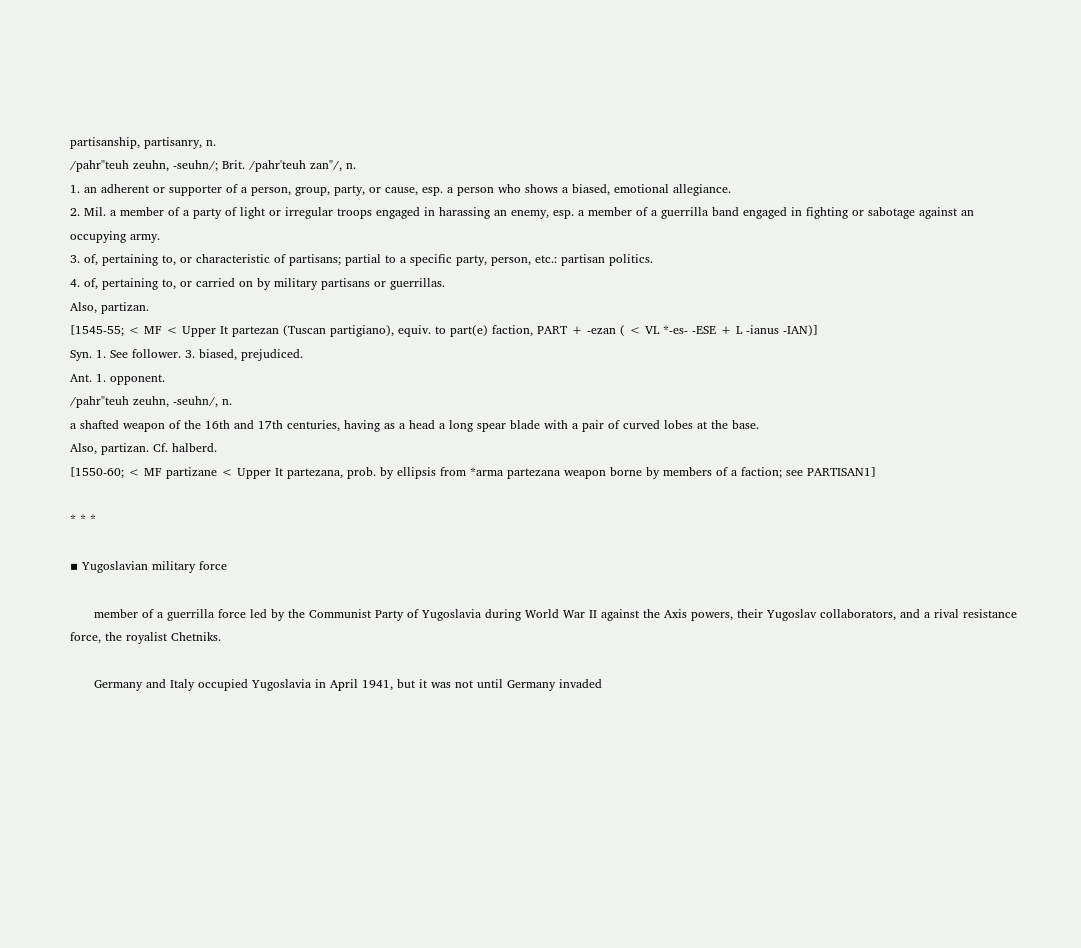partisanship, partisanry, n.
/pahr"teuh zeuhn, -seuhn/; Brit. /pahr'teuh zan"/, n.
1. an adherent or supporter of a person, group, party, or cause, esp. a person who shows a biased, emotional allegiance.
2. Mil. a member of a party of light or irregular troops engaged in harassing an enemy, esp. a member of a guerrilla band engaged in fighting or sabotage against an occupying army.
3. of, pertaining to, or characteristic of partisans; partial to a specific party, person, etc.: partisan politics.
4. of, pertaining to, or carried on by military partisans or guerrillas.
Also, partizan.
[1545-55; < MF < Upper It partezan (Tuscan partigiano), equiv. to part(e) faction, PART + -ezan ( < VL *-es- -ESE + L -ianus -IAN)]
Syn. 1. See follower. 3. biased, prejudiced.
Ant. 1. opponent.
/pahr"teuh zeuhn, -seuhn/, n.
a shafted weapon of the 16th and 17th centuries, having as a head a long spear blade with a pair of curved lobes at the base.
Also, partizan. Cf. halberd.
[1550-60; < MF partizane < Upper It partezana, prob. by ellipsis from *arma partezana weapon borne by members of a faction; see PARTISAN1]

* * *

▪ Yugoslavian military force

      member of a guerrilla force led by the Communist Party of Yugoslavia during World War II against the Axis powers, their Yugoslav collaborators, and a rival resistance force, the royalist Chetniks.

      Germany and Italy occupied Yugoslavia in April 1941, but it was not until Germany invaded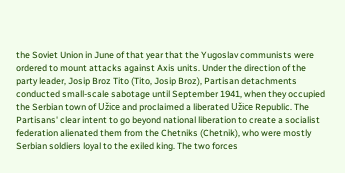the Soviet Union in June of that year that the Yugoslav communists were ordered to mount attacks against Axis units. Under the direction of the party leader, Josip Broz Tito (Tito, Josip Broz), Partisan detachments conducted small-scale sabotage until September 1941, when they occupied the Serbian town of Užice and proclaimed a liberated Užice Republic. The Partisans' clear intent to go beyond national liberation to create a socialist federation alienated them from the Chetniks (Chetnik), who were mostly Serbian soldiers loyal to the exiled king. The two forces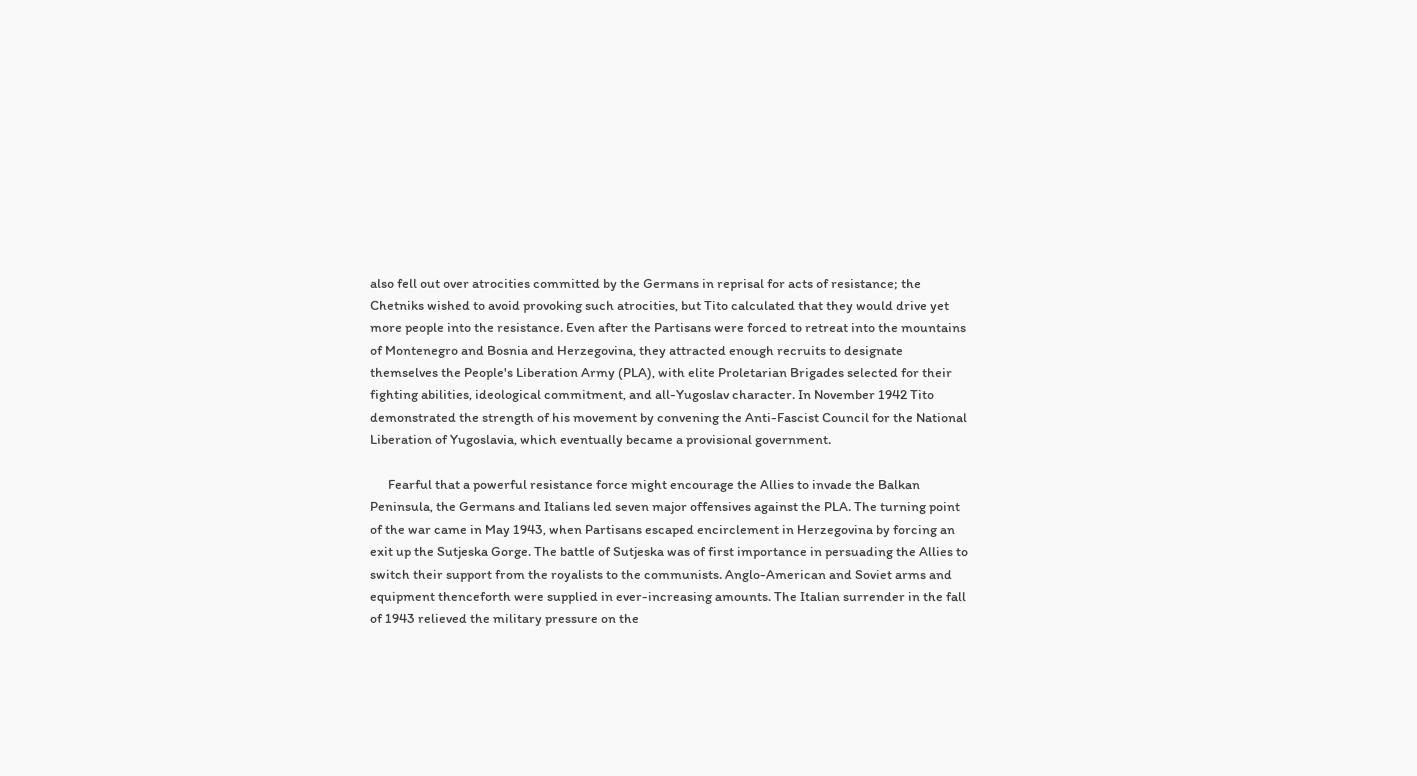also fell out over atrocities committed by the Germans in reprisal for acts of resistance; the Chetniks wished to avoid provoking such atrocities, but Tito calculated that they would drive yet more people into the resistance. Even after the Partisans were forced to retreat into the mountains of Montenegro and Bosnia and Herzegovina, they attracted enough recruits to designate themselves the People's Liberation Army (PLA), with elite Proletarian Brigades selected for their fighting abilities, ideological commitment, and all-Yugoslav character. In November 1942 Tito demonstrated the strength of his movement by convening the Anti-Fascist Council for the National Liberation of Yugoslavia, which eventually became a provisional government.

      Fearful that a powerful resistance force might encourage the Allies to invade the Balkan Peninsula, the Germans and Italians led seven major offensives against the PLA. The turning point of the war came in May 1943, when Partisans escaped encirclement in Herzegovina by forcing an exit up the Sutjeska Gorge. The battle of Sutjeska was of first importance in persuading the Allies to switch their support from the royalists to the communists. Anglo-American and Soviet arms and equipment thenceforth were supplied in ever-increasing amounts. The Italian surrender in the fall of 1943 relieved the military pressure on the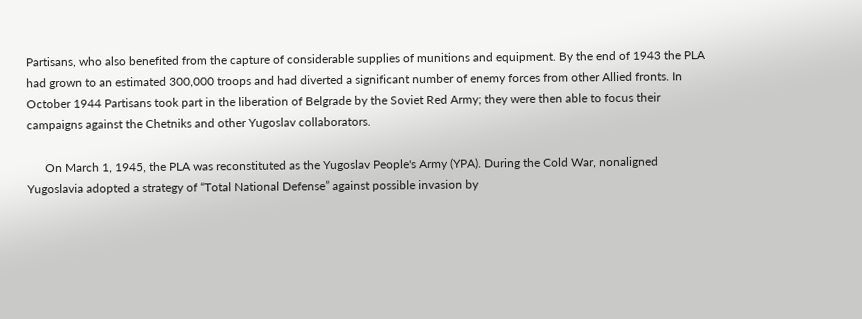Partisans, who also benefited from the capture of considerable supplies of munitions and equipment. By the end of 1943 the PLA had grown to an estimated 300,000 troops and had diverted a significant number of enemy forces from other Allied fronts. In October 1944 Partisans took part in the liberation of Belgrade by the Soviet Red Army; they were then able to focus their campaigns against the Chetniks and other Yugoslav collaborators.

      On March 1, 1945, the PLA was reconstituted as the Yugoslav People's Army (YPA). During the Cold War, nonaligned Yugoslavia adopted a strategy of “Total National Defense” against possible invasion by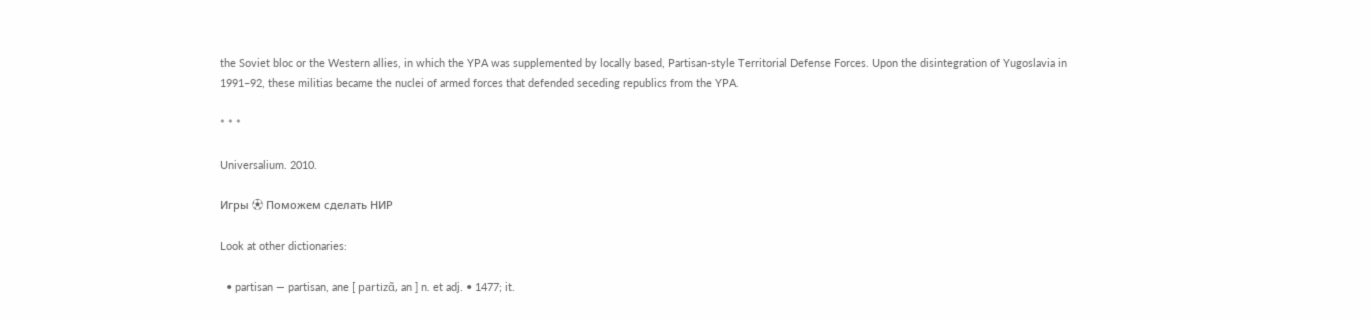the Soviet bloc or the Western allies, in which the YPA was supplemented by locally based, Partisan-style Territorial Defense Forces. Upon the disintegration of Yugoslavia in 1991–92, these militias became the nuclei of armed forces that defended seceding republics from the YPA.

* * *

Universalium. 2010.

Игры ⚽ Поможем сделать НИР

Look at other dictionaries:

  • partisan — partisan, ane [ partizɑ̃, an ] n. et adj. • 1477; it.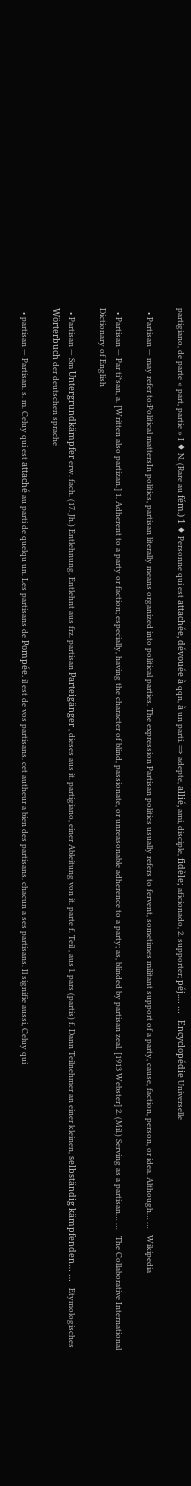partigiano, de parte « part, partie » I ♦ N. (Rare au fém.) 1 ♦ Personne qui est attachée, dévouée à qqn, à un parti. ⇒ adepte, allié, ami, disciple, fidèle; aficionado, 2. supporter; péj.… …   Encyclopédie Universelle

  • Partisan — may refer to:Political mattersIn politics, partisan literally means organized into political parties. The expression Partisan politics usually refers to fervent, sometimes militant support of a party, cause, faction, person, or idea. Although… …   Wikipedia

  • Partisan — Par ti*san, a. [Written also partizan.] 1. Adherent to a party or faction; especially, having the character of blind, passionate, or unreasonable adherence to a party; as, blinded by partisan zeal. [1913 Webster] 2. (Mil.) Serving as a partisan… …   The Collaborative International Dictionary of English

  • Partisan — Sm Untergrundkämpfer erw. fach. (17. Jh.) Entlehnung. Entlehnt aus frz. partisan Parteigänger , dieses aus it. partigiano, einer Ableitung von it. parte f. Teil , aus l. pars (partis) f. Dann Teilnehmer an einer kleinen, selbständig kämpfenden… …   Etymologisches Wörterbuch der deutschen sprache

  • partisan — Partisan. s. m. Celuy qui est attaché au parti de quelqu un. Les partisans de Pompée. il est de vos partisans. cet autheur a bien des partisans. chacun a ses partisans. Il signifie aussi, Celuy qui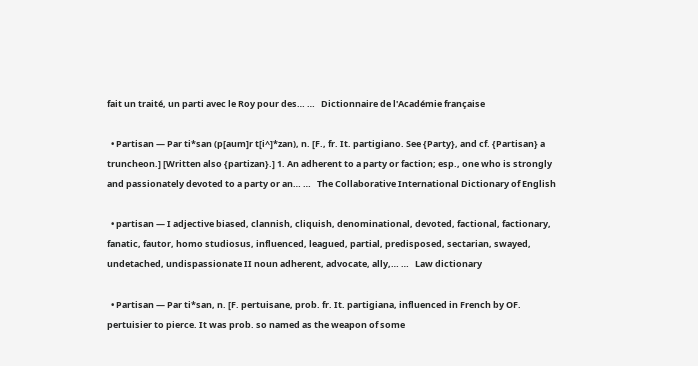fait un traité, un parti avec le Roy pour des… …   Dictionnaire de l'Académie française

  • Partisan — Par ti*san (p[aum]r t[i^]*zan), n. [F., fr. It. partigiano. See {Party}, and cf. {Partisan} a truncheon.] [Written also {partizan}.] 1. An adherent to a party or faction; esp., one who is strongly and passionately devoted to a party or an… …   The Collaborative International Dictionary of English

  • partisan — I adjective biased, clannish, cliquish, denominational, devoted, factional, factionary, fanatic, fautor, homo studiosus, influenced, leagued, partial, predisposed, sectarian, swayed, undetached, undispassionate II noun adherent, advocate, ally,… …   Law dictionary

  • Partisan — Par ti*san, n. [F. pertuisane, prob. fr. It. partigiana, influenced in French by OF. pertuisier to pierce. It was prob. so named as the weapon of some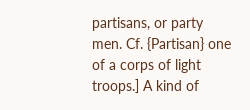partisans, or party men. Cf. {Partisan} one of a corps of light troops.] A kind of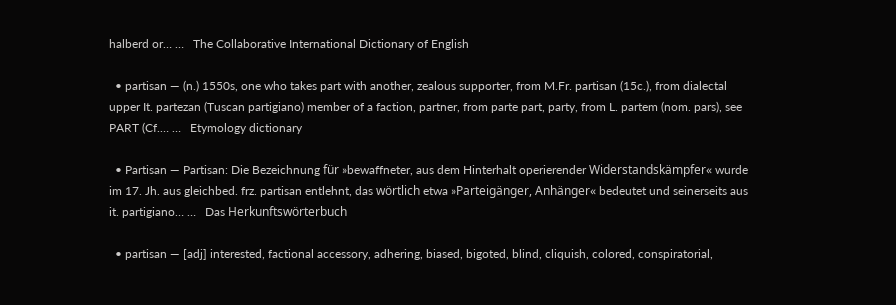halberd or… …   The Collaborative International Dictionary of English

  • partisan — (n.) 1550s, one who takes part with another, zealous supporter, from M.Fr. partisan (15c.), from dialectal upper It. partezan (Tuscan partigiano) member of a faction, partner, from parte part, party, from L. partem (nom. pars), see PART (Cf.… …   Etymology dictionary

  • Partisan — Partisan: Die Bezeichnung für »bewaffneter, aus dem Hinterhalt operierender Widerstandskämpfer« wurde im 17. Jh. aus gleichbed. frz. partisan entlehnt, das wörtlich etwa »Parteigänger, Anhänger« bedeutet und seinerseits aus it. partigiano… …   Das Herkunftswörterbuch

  • partisan — [adj] interested, factional accessory, adhering, biased, bigoted, blind, cliquish, colored, conspiratorial,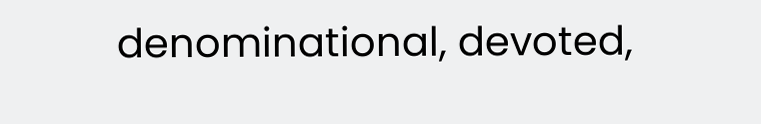denominational, devoted,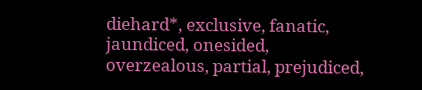diehard*, exclusive, fanatic, jaundiced, onesided, overzealous, partial, prejudiced,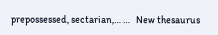prepossessed, sectarian,… …   New thesaurus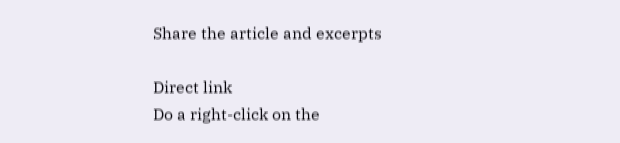Share the article and excerpts

Direct link
Do a right-click on the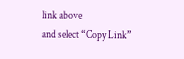link above
and select “Copy Link”